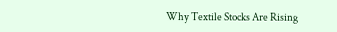Why Textile Stocks Are Rising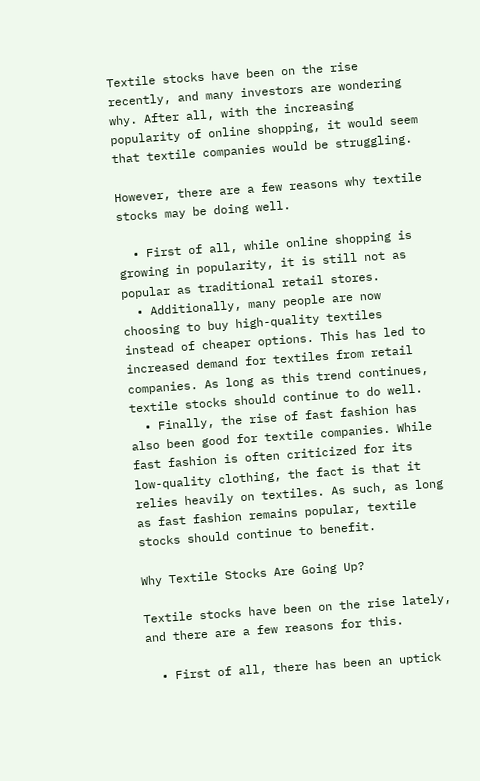Textile stocks have been on the rise recently, and many investors are wondering why. After all, with the increasing popularity of online shopping, it would seem that textile companies would be struggling.

However, there are a few reasons why textile stocks may be doing well.

  • First of all, while online shopping is growing in popularity, it is still not as popular as traditional retail stores.
  • Additionally, many people are now choosing to buy high-quality textiles instead of cheaper options. This has led to increased demand for textiles from retail companies. As long as this trend continues, textile stocks should continue to do well.
  • Finally, the rise of fast fashion has also been good for textile companies. While fast fashion is often criticized for its low-quality clothing, the fact is that it relies heavily on textiles. As such, as long as fast fashion remains popular, textile stocks should continue to benefit.

Why Textile Stocks Are Going Up?

Textile stocks have been on the rise lately, and there are a few reasons for this.

  • First of all, there has been an uptick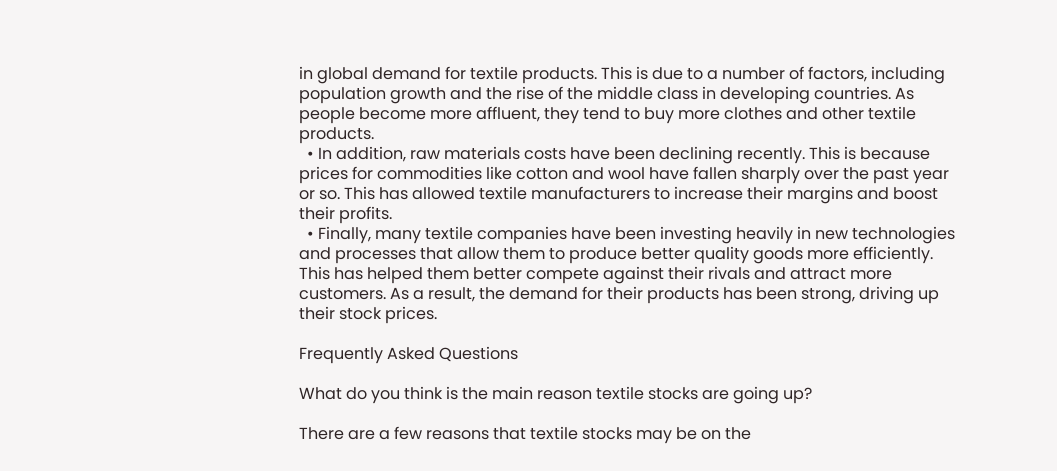in global demand for textile products. This is due to a number of factors, including population growth and the rise of the middle class in developing countries. As people become more affluent, they tend to buy more clothes and other textile products.
  • In addition, raw materials costs have been declining recently. This is because prices for commodities like cotton and wool have fallen sharply over the past year or so. This has allowed textile manufacturers to increase their margins and boost their profits.
  • Finally, many textile companies have been investing heavily in new technologies and processes that allow them to produce better quality goods more efficiently. This has helped them better compete against their rivals and attract more customers. As a result, the demand for their products has been strong, driving up their stock prices.

Frequently Asked Questions

What do you think is the main reason textile stocks are going up?

There are a few reasons that textile stocks may be on the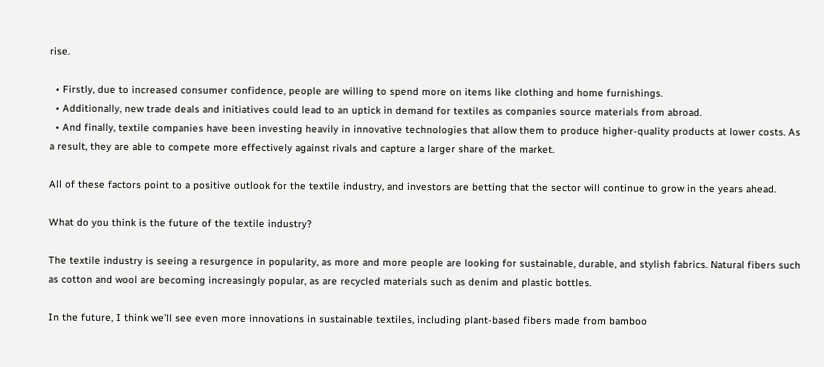rise.

  • Firstly, due to increased consumer confidence, people are willing to spend more on items like clothing and home furnishings.
  • Additionally, new trade deals and initiatives could lead to an uptick in demand for textiles as companies source materials from abroad.
  • And finally, textile companies have been investing heavily in innovative technologies that allow them to produce higher-quality products at lower costs. As a result, they are able to compete more effectively against rivals and capture a larger share of the market.

All of these factors point to a positive outlook for the textile industry, and investors are betting that the sector will continue to grow in the years ahead.

What do you think is the future of the textile industry?

The textile industry is seeing a resurgence in popularity, as more and more people are looking for sustainable, durable, and stylish fabrics. Natural fibers such as cotton and wool are becoming increasingly popular, as are recycled materials such as denim and plastic bottles.

In the future, I think we’ll see even more innovations in sustainable textiles, including plant-based fibers made from bamboo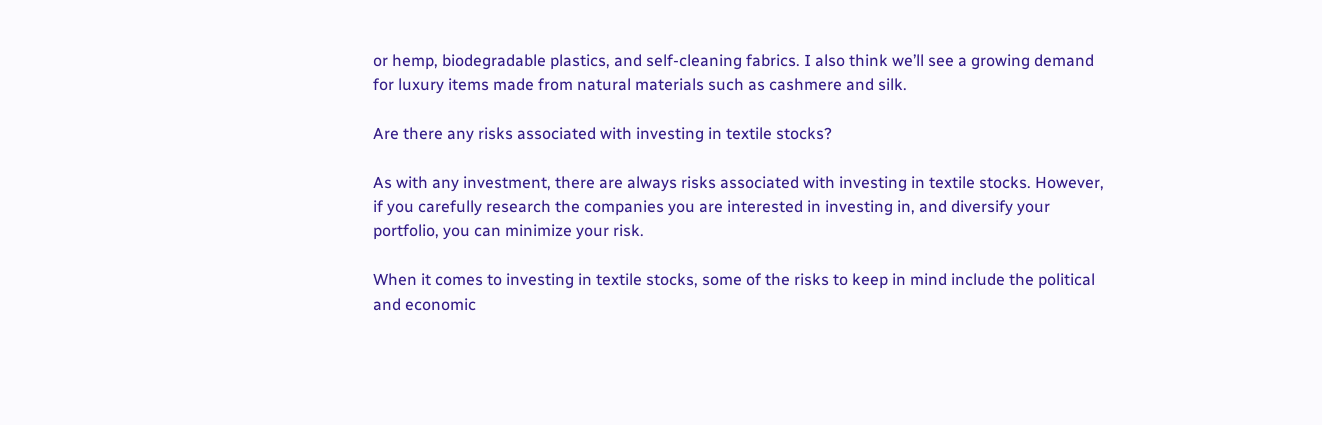or hemp, biodegradable plastics, and self-cleaning fabrics. I also think we’ll see a growing demand for luxury items made from natural materials such as cashmere and silk.

Are there any risks associated with investing in textile stocks?

As with any investment, there are always risks associated with investing in textile stocks. However, if you carefully research the companies you are interested in investing in, and diversify your portfolio, you can minimize your risk.

When it comes to investing in textile stocks, some of the risks to keep in mind include the political and economic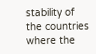stability of the countries where the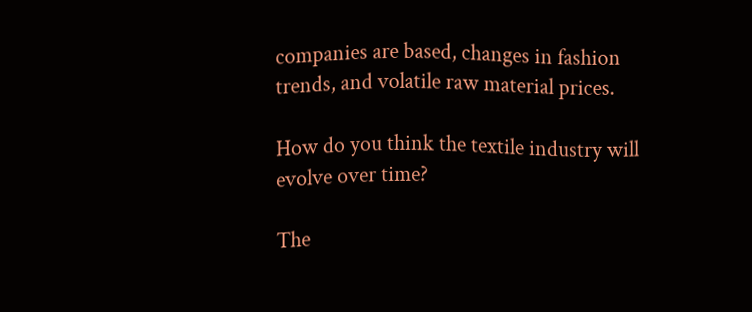companies are based, changes in fashion trends, and volatile raw material prices.

How do you think the textile industry will evolve over time?

The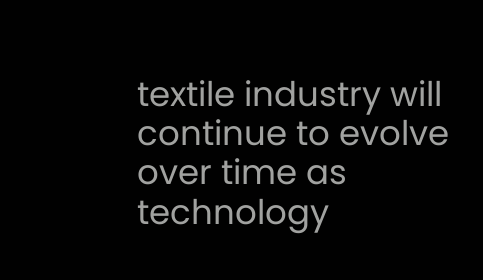textile industry will continue to evolve over time as technology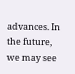advances. In the future, we may see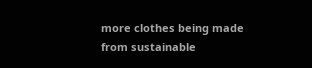more clothes being made from sustainable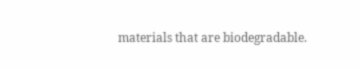materials that are biodegradable.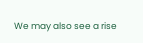We may also see a rise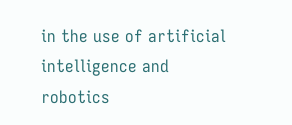in the use of artificial intelligence and robotics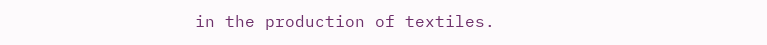in the production of textiles.